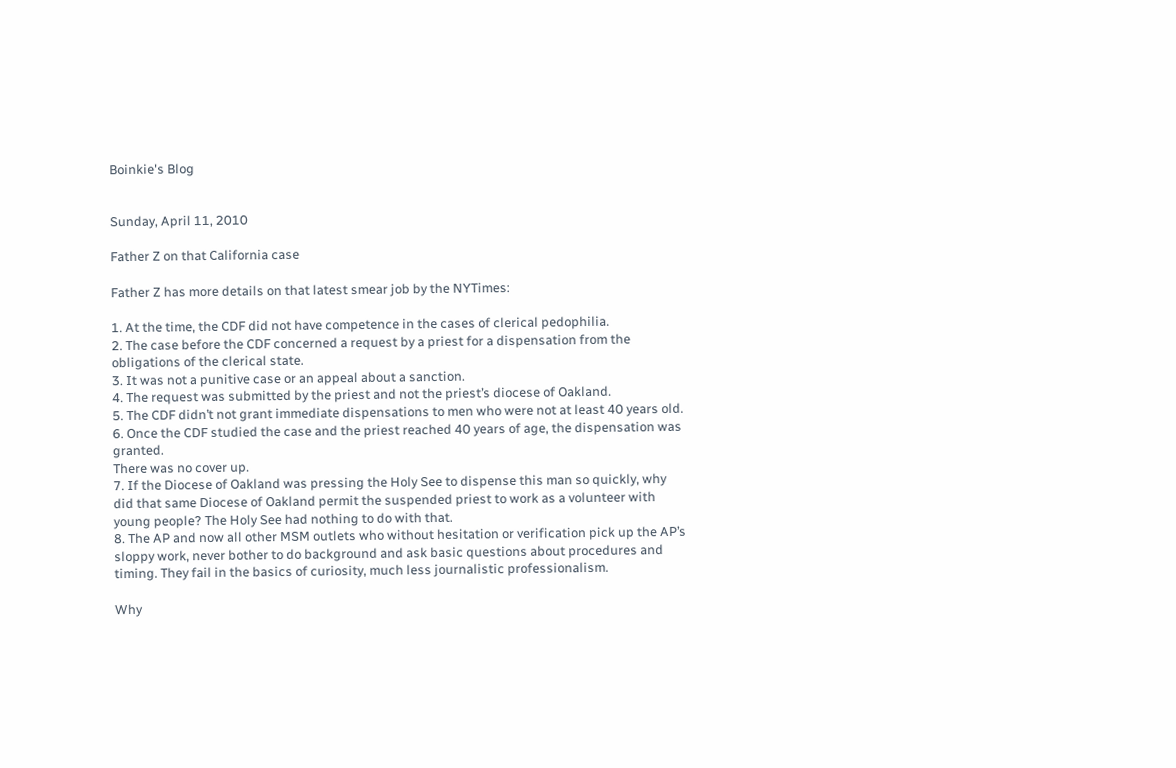Boinkie's Blog


Sunday, April 11, 2010

Father Z on that California case

Father Z has more details on that latest smear job by the NYTimes:

1. At the time, the CDF did not have competence in the cases of clerical pedophilia.
2. The case before the CDF concerned a request by a priest for a dispensation from the obligations of the clerical state.
3. It was not a punitive case or an appeal about a sanction.
4. The request was submitted by the priest and not the priest’s diocese of Oakland.
5. The CDF didn’t not grant immediate dispensations to men who were not at least 40 years old.
6. Once the CDF studied the case and the priest reached 40 years of age, the dispensation was granted.
There was no cover up.
7. If the Diocese of Oakland was pressing the Holy See to dispense this man so quickly, why did that same Diocese of Oakland permit the suspended priest to work as a volunteer with young people? The Holy See had nothing to do with that.
8. The AP and now all other MSM outlets who without hesitation or verification pick up the AP’s sloppy work, never bother to do background and ask basic questions about procedures and timing. They fail in the basics of curiosity, much less journalistic professionalism.

Why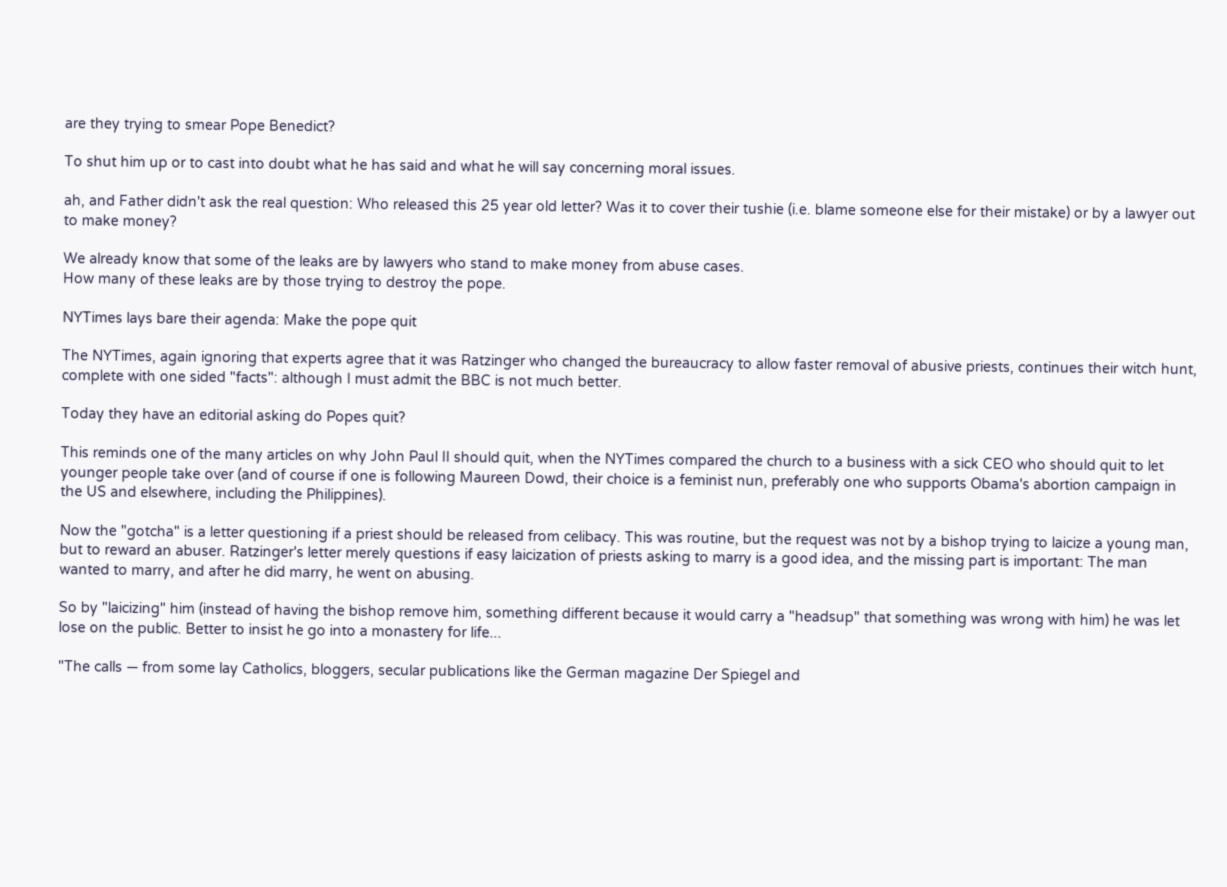are they trying to smear Pope Benedict?

To shut him up or to cast into doubt what he has said and what he will say concerning moral issues.

ah, and Father didn't ask the real question: Who released this 25 year old letter? Was it to cover their tushie (i.e. blame someone else for their mistake) or by a lawyer out to make money?

We already know that some of the leaks are by lawyers who stand to make money from abuse cases.
How many of these leaks are by those trying to destroy the pope.

NYTimes lays bare their agenda: Make the pope quit

The NYTimes, again ignoring that experts agree that it was Ratzinger who changed the bureaucracy to allow faster removal of abusive priests, continues their witch hunt, complete with one sided "facts": although I must admit the BBC is not much better.

Today they have an editorial asking do Popes quit?

This reminds one of the many articles on why John Paul II should quit, when the NYTimes compared the church to a business with a sick CEO who should quit to let younger people take over (and of course if one is following Maureen Dowd, their choice is a feminist nun, preferably one who supports Obama's abortion campaign in the US and elsewhere, including the Philippines).

Now the "gotcha" is a letter questioning if a priest should be released from celibacy. This was routine, but the request was not by a bishop trying to laicize a young man, but to reward an abuser. Ratzinger's letter merely questions if easy laicization of priests asking to marry is a good idea, and the missing part is important: The man wanted to marry, and after he did marry, he went on abusing.

So by "laicizing" him (instead of having the bishop remove him, something different because it would carry a "headsup" that something was wrong with him) he was let lose on the public. Better to insist he go into a monastery for life...

"The calls — from some lay Catholics, bloggers, secular publications like the German magazine Der Spiegel and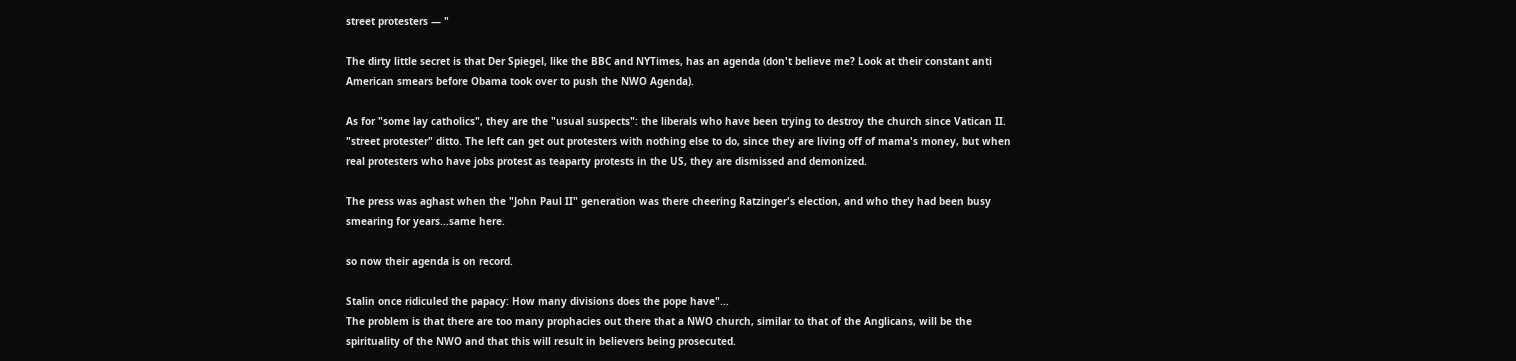street protesters — "

The dirty little secret is that Der Spiegel, like the BBC and NYTimes, has an agenda (don't believe me? Look at their constant anti American smears before Obama took over to push the NWO Agenda).

As for "some lay catholics", they are the "usual suspects": the liberals who have been trying to destroy the church since Vatican II.
"street protester" ditto. The left can get out protesters with nothing else to do, since they are living off of mama's money, but when real protesters who have jobs protest as teaparty protests in the US, they are dismissed and demonized.

The press was aghast when the "John Paul II" generation was there cheering Ratzinger's election, and who they had been busy smearing for years...same here.

so now their agenda is on record.

Stalin once ridiculed the papacy: How many divisions does the pope have"...
The problem is that there are too many prophacies out there that a NWO church, similar to that of the Anglicans, will be the spirituality of the NWO and that this will result in believers being prosecuted.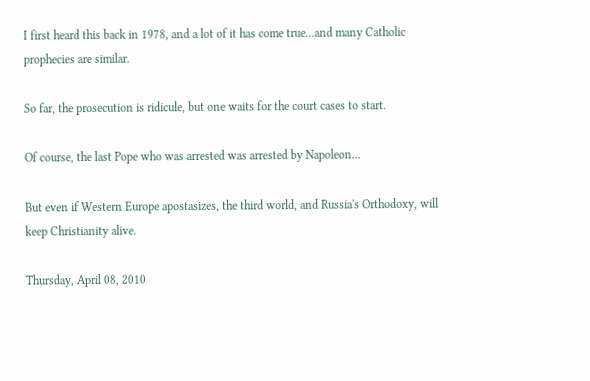I first heard this back in 1978, and a lot of it has come true...and many Catholic prophecies are similar.

So far, the prosecution is ridicule, but one waits for the court cases to start.

Of course, the last Pope who was arrested was arrested by Napoleon...

But even if Western Europe apostasizes, the third world, and Russia's Orthodoxy, will keep Christianity alive.

Thursday, April 08, 2010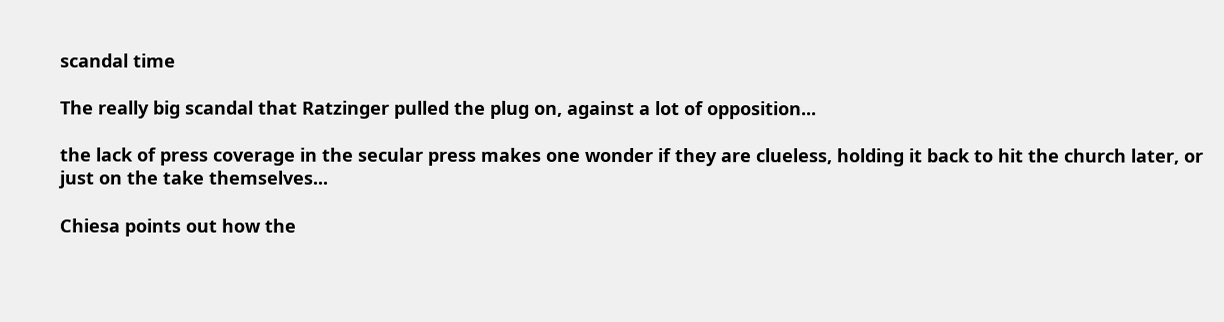scandal time

The really big scandal that Ratzinger pulled the plug on, against a lot of opposition...

the lack of press coverage in the secular press makes one wonder if they are clueless, holding it back to hit the church later, or just on the take themselves...

Chiesa points out how the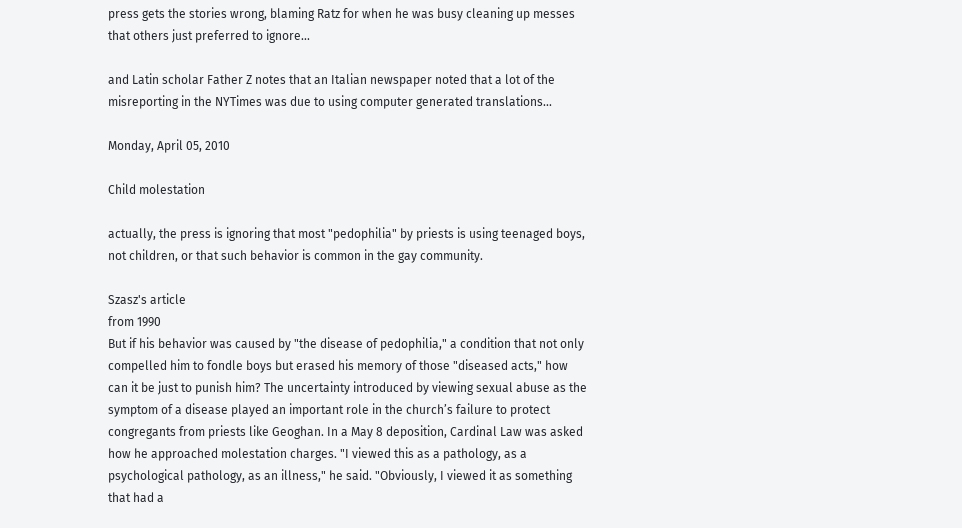press gets the stories wrong, blaming Ratz for when he was busy cleaning up messes that others just preferred to ignore...

and Latin scholar Father Z notes that an Italian newspaper noted that a lot of the misreporting in the NYTimes was due to using computer generated translations...

Monday, April 05, 2010

Child molestation

actually, the press is ignoring that most "pedophilia" by priests is using teenaged boys, not children, or that such behavior is common in the gay community.

Szasz's article
from 1990
But if his behavior was caused by "the disease of pedophilia," a condition that not only compelled him to fondle boys but erased his memory of those "diseased acts," how can it be just to punish him? The uncertainty introduced by viewing sexual abuse as the symptom of a disease played an important role in the church’s failure to protect congregants from priests like Geoghan. In a May 8 deposition, Cardinal Law was asked how he approached molestation charges. "I viewed this as a pathology, as a psychological pathology, as an illness," he said. "Obviously, I viewed it as something that had a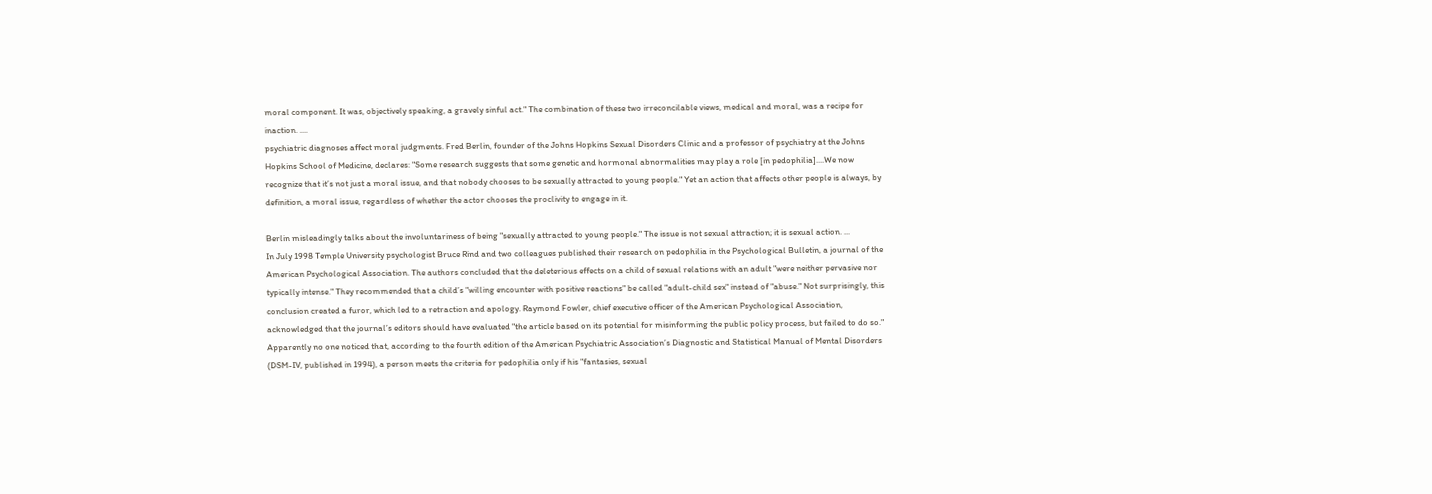moral component. It was, objectively speaking, a gravely sinful act." The combination of these two irreconcilable views, medical and moral, was a recipe for inaction. ....
psychiatric diagnoses affect moral judgments. Fred Berlin, founder of the Johns Hopkins Sexual Disorders Clinic and a professor of psychiatry at the Johns Hopkins School of Medicine, declares: "Some research suggests that some genetic and hormonal abnormalities may play a role [in pedophilia]....We now recognize that it’s not just a moral issue, and that nobody chooses to be sexually attracted to young people." Yet an action that affects other people is always, by definition, a moral issue, regardless of whether the actor chooses the proclivity to engage in it.

Berlin misleadingly talks about the involuntariness of being "sexually attracted to young people." The issue is not sexual attraction; it is sexual action. ...
In July 1998 Temple University psychologist Bruce Rind and two colleagues published their research on pedophilia in the Psychological Bulletin, a journal of the American Psychological Association. The authors concluded that the deleterious effects on a child of sexual relations with an adult "were neither pervasive nor typically intense." They recommended that a child’s "willing encounter with positive reactions" be called "adult-child sex" instead of "abuse." Not surprisingly, this conclusion created a furor, which led to a retraction and apology. Raymond Fowler, chief executive officer of the American Psychological Association, acknowledged that the journal’s editors should have evaluated "the article based on its potential for misinforming the public policy process, but failed to do so." Apparently no one noticed that, according to the fourth edition of the American Psychiatric Association’s Diagnostic and Statistical Manual of Mental Disorders (DSM-IV, published in 1994), a person meets the criteria for pedophilia only if his "fantasies, sexual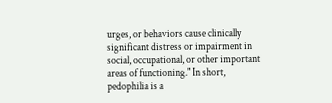urges, or behaviors cause clinically significant distress or impairment in social, occupational, or other important areas of functioning." In short, pedophilia is a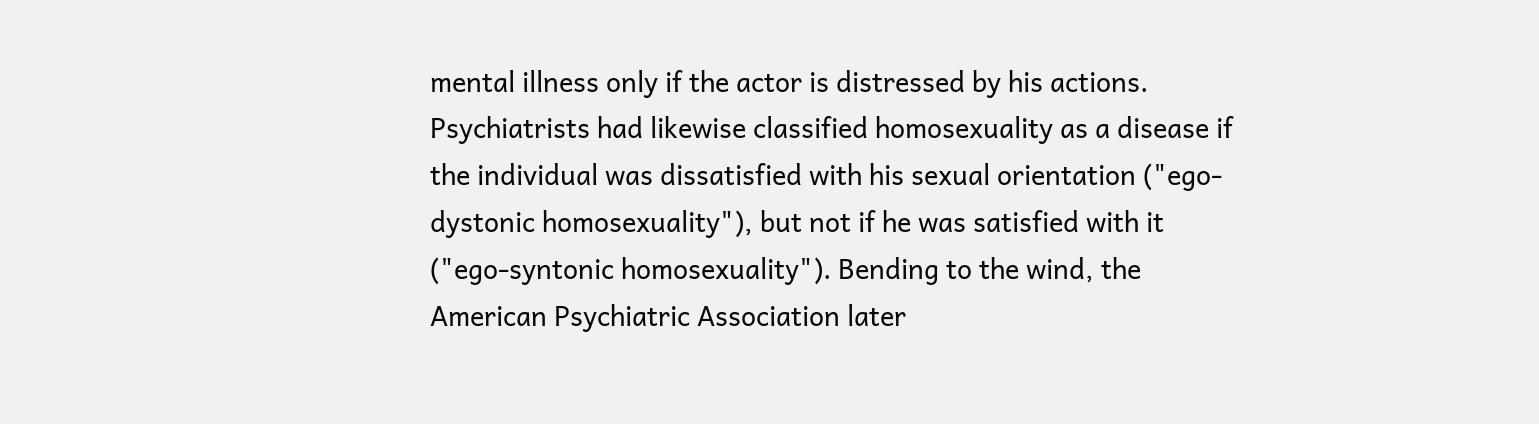mental illness only if the actor is distressed by his actions. Psychiatrists had likewise classified homosexuality as a disease if the individual was dissatisfied with his sexual orientation ("ego-dystonic homosexuality"), but not if he was satisfied with it ("ego-syntonic homosexuality"). Bending to the wind, the American Psychiatric Association later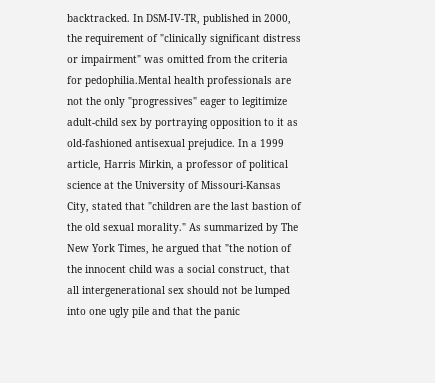backtracked. In DSM-IV-TR, published in 2000, the requirement of "clinically significant distress or impairment" was omitted from the criteria for pedophilia.Mental health professionals are not the only "progressives" eager to legitimize adult-child sex by portraying opposition to it as old-fashioned antisexual prejudice. In a 1999 article, Harris Mirkin, a professor of political science at the University of Missouri-Kansas City, stated that "children are the last bastion of the old sexual morality." As summarized by The New York Times, he argued that "the notion of the innocent child was a social construct, that all intergenerational sex should not be lumped into one ugly pile and that the panic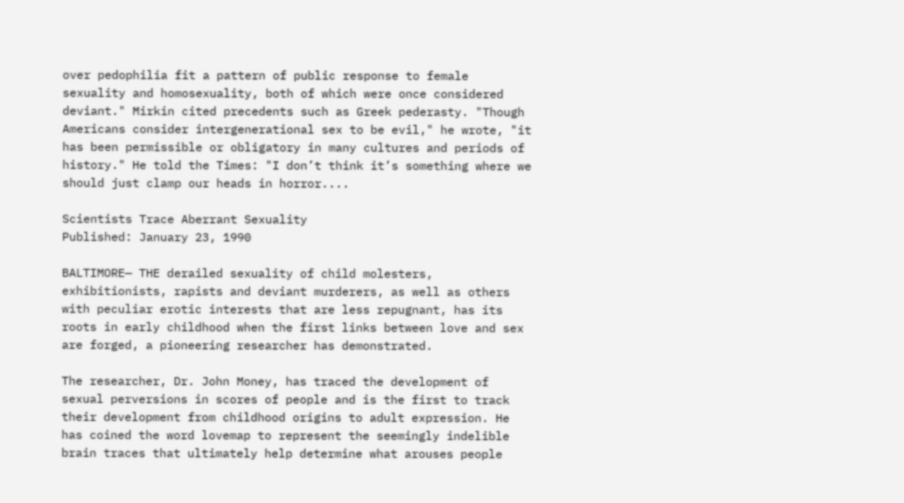over pedophilia fit a pattern of public response to female sexuality and homosexuality, both of which were once considered deviant." Mirkin cited precedents such as Greek pederasty. "Though Americans consider intergenerational sex to be evil," he wrote, "it has been permissible or obligatory in many cultures and periods of history." He told the Times: "I don’t think it’s something where we should just clamp our heads in horror....

Scientists Trace Aberrant Sexuality
Published: January 23, 1990

BALTIMORE— THE derailed sexuality of child molesters, exhibitionists, rapists and deviant murderers, as well as others with peculiar erotic interests that are less repugnant, has its roots in early childhood when the first links between love and sex are forged, a pioneering researcher has demonstrated.

The researcher, Dr. John Money, has traced the development of sexual perversions in scores of people and is the first to track their development from childhood origins to adult expression. He has coined the word lovemap to represent the seemingly indelible brain traces that ultimately help determine what arouses people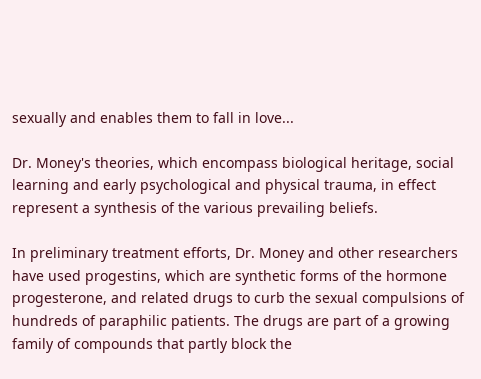sexually and enables them to fall in love...

Dr. Money's theories, which encompass biological heritage, social learning and early psychological and physical trauma, in effect represent a synthesis of the various prevailing beliefs.

In preliminary treatment efforts, Dr. Money and other researchers have used progestins, which are synthetic forms of the hormone progesterone, and related drugs to curb the sexual compulsions of hundreds of paraphilic patients. The drugs are part of a growing family of compounds that partly block the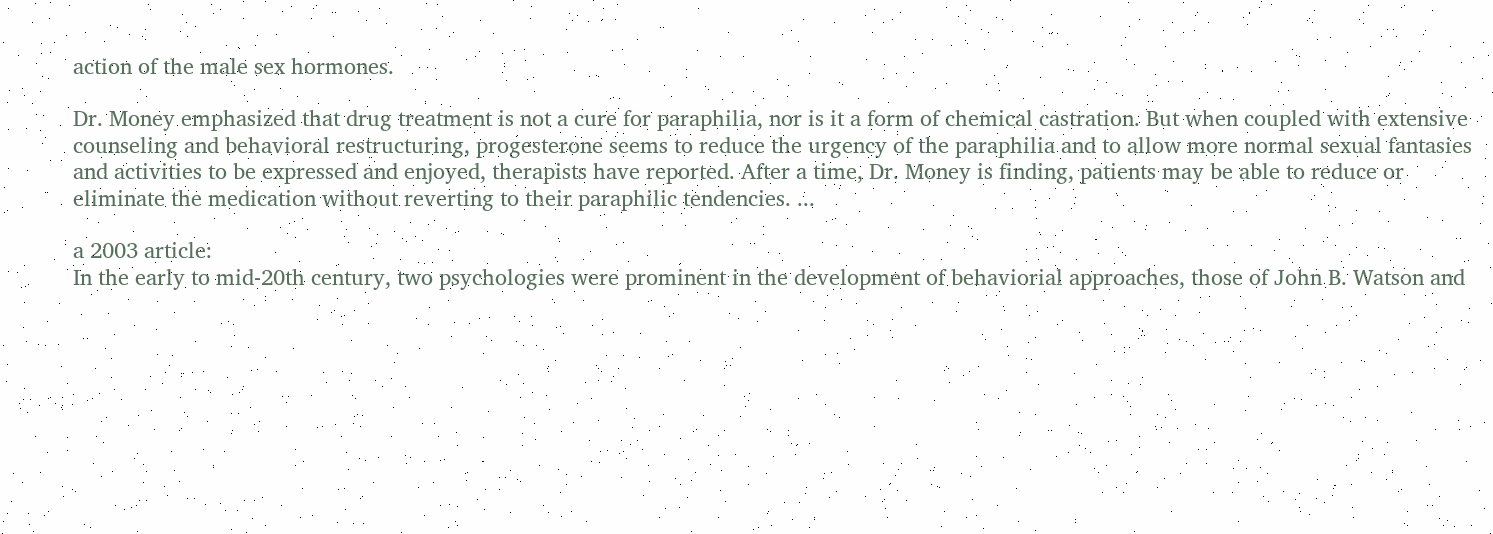action of the male sex hormones.

Dr. Money emphasized that drug treatment is not a cure for paraphilia, nor is it a form of chemical castration. But when coupled with extensive counseling and behavioral restructuring, progesterone seems to reduce the urgency of the paraphilia and to allow more normal sexual fantasies and activities to be expressed and enjoyed, therapists have reported. After a time, Dr. Money is finding, patients may be able to reduce or eliminate the medication without reverting to their paraphilic tendencies. ...

a 2003 article:
In the early to mid-20th century, two psychologies were prominent in the development of behaviorial approaches, those of John B. Watson and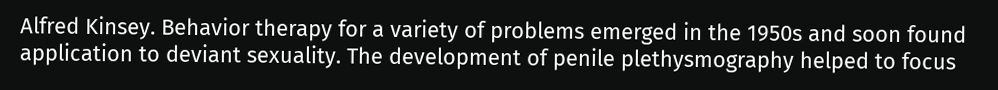Alfred Kinsey. Behavior therapy for a variety of problems emerged in the 1950s and soon found application to deviant sexuality. The development of penile plethysmography helped to focus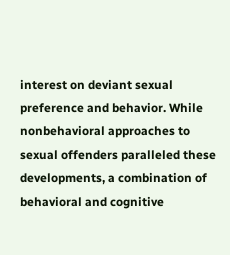interest on deviant sexual preference and behavior. While nonbehavioral approaches to sexual offenders paralleled these developments, a combination of behavioral and cognitive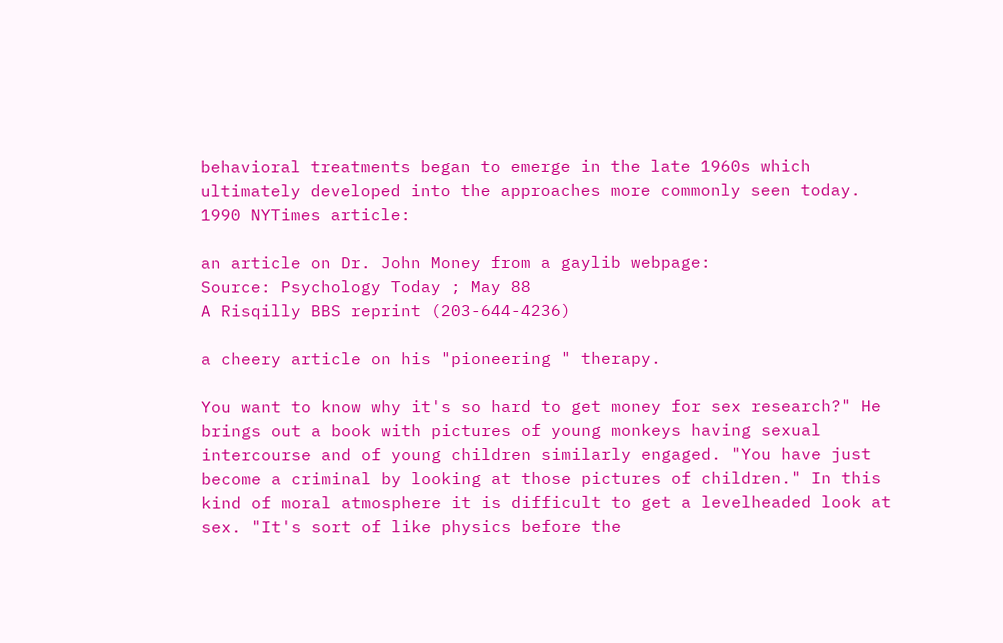behavioral treatments began to emerge in the late 1960s which ultimately developed into the approaches more commonly seen today.
1990 NYTimes article:

an article on Dr. John Money from a gaylib webpage:
Source: Psychology Today ; May 88
A Risqilly BBS reprint (203-644-4236)

a cheery article on his "pioneering " therapy.

You want to know why it's so hard to get money for sex research?" He brings out a book with pictures of young monkeys having sexual intercourse and of young children similarly engaged. "You have just become a criminal by looking at those pictures of children." In this kind of moral atmosphere it is difficult to get a levelheaded look at sex. "It's sort of like physics before the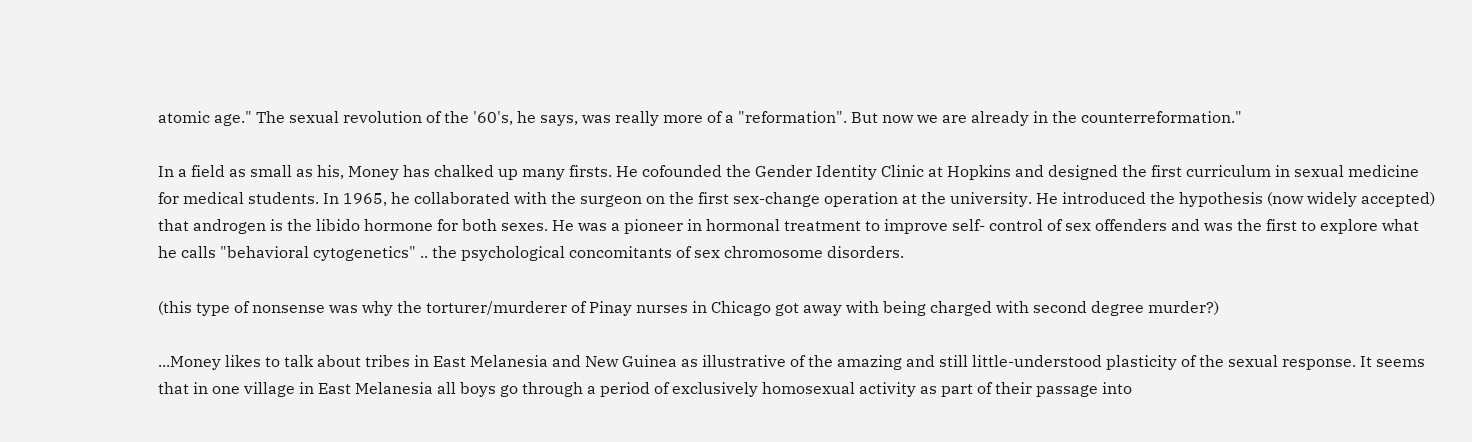atomic age." The sexual revolution of the '60's, he says, was really more of a "reformation". But now we are already in the counterreformation."

In a field as small as his, Money has chalked up many firsts. He cofounded the Gender Identity Clinic at Hopkins and designed the first curriculum in sexual medicine for medical students. In 1965, he collaborated with the surgeon on the first sex-change operation at the university. He introduced the hypothesis (now widely accepted) that androgen is the libido hormone for both sexes. He was a pioneer in hormonal treatment to improve self- control of sex offenders and was the first to explore what he calls "behavioral cytogenetics" .. the psychological concomitants of sex chromosome disorders.

(this type of nonsense was why the torturer/murderer of Pinay nurses in Chicago got away with being charged with second degree murder?)

...Money likes to talk about tribes in East Melanesia and New Guinea as illustrative of the amazing and still little-understood plasticity of the sexual response. It seems that in one village in East Melanesia all boys go through a period of exclusively homosexual activity as part of their passage into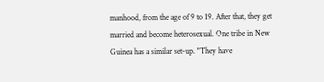manhood, from the age of 9 to 19. After that, they get married and become heterosexual. One tribe in New Guinea has a similar set-up. "They have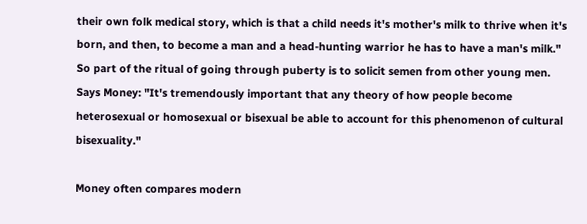their own folk medical story, which is that a child needs it's mother's milk to thrive when it's born, and then, to become a man and a head-hunting warrior he has to have a man's milk." So part of the ritual of going through puberty is to solicit semen from other young men. Says Money: "It's tremendously important that any theory of how people become heterosexual or homosexual or bisexual be able to account for this phenomenon of cultural bisexuality."

Money often compares modern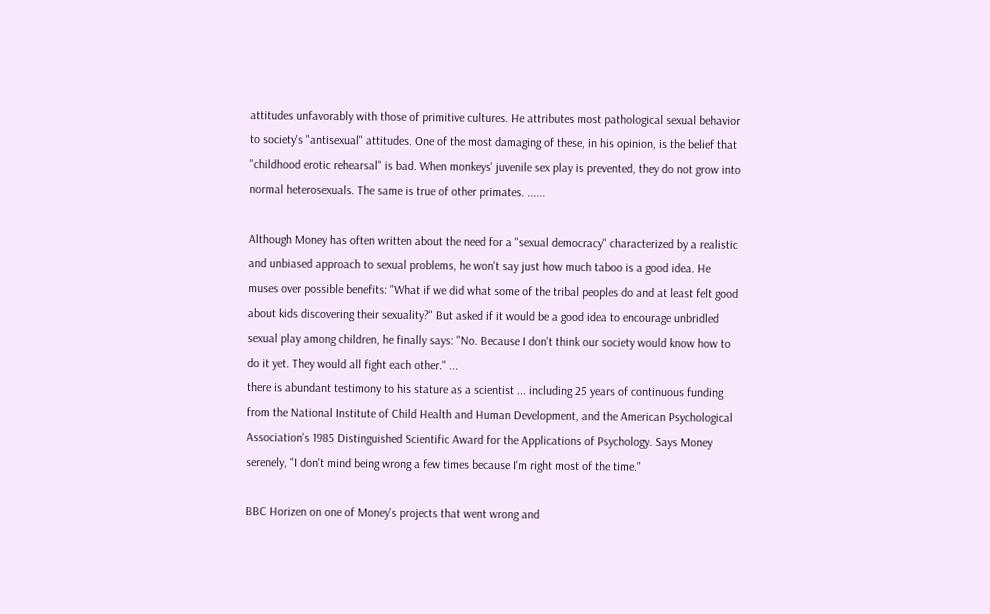attitudes unfavorably with those of primitive cultures. He attributes most pathological sexual behavior to society's "antisexual" attitudes. One of the most damaging of these, in his opinion, is the belief that "childhood erotic rehearsal" is bad. When monkeys' juvenile sex play is prevented, they do not grow into normal heterosexuals. The same is true of other primates. ......

Although Money has often written about the need for a "sexual democracy" characterized by a realistic and unbiased approach to sexual problems, he won't say just how much taboo is a good idea. He muses over possible benefits: "What if we did what some of the tribal peoples do and at least felt good about kids discovering their sexuality?" But asked if it would be a good idea to encourage unbridled sexual play among children, he finally says: "No. Because I don't think our society would know how to do it yet. They would all fight each other." ...
there is abundant testimony to his stature as a scientist ... including 25 years of continuous funding from the National Institute of Child Health and Human Development, and the American Psychological Association's 1985 Distinguished Scientific Award for the Applications of Psychology. Says Money serenely, "I don't mind being wrong a few times because I'm right most of the time."

BBC Horizen on one of Money's projects that went wrong and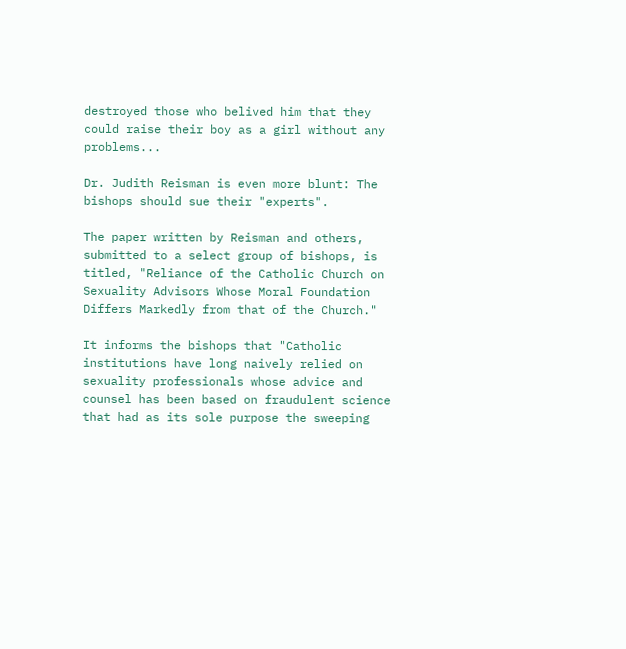destroyed those who belived him that they could raise their boy as a girl without any problems...

Dr. Judith Reisman is even more blunt: The bishops should sue their "experts".

The paper written by Reisman and others, submitted to a select group of bishops, is titled, "Reliance of the Catholic Church on Sexuality Advisors Whose Moral Foundation Differs Markedly from that of the Church."

It informs the bishops that "Catholic institutions have long naively relied on sexuality professionals whose advice and counsel has been based on fraudulent science that had as its sole purpose the sweeping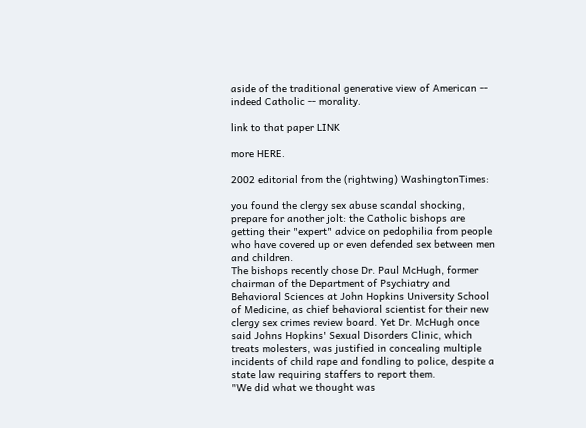aside of the traditional generative view of American -- indeed Catholic -- morality.

link to that paper LINK

more HERE.

2002 editorial from the (rightwing) WashingtonTimes:

you found the clergy sex abuse scandal shocking, prepare for another jolt: the Catholic bishops are getting their "expert" advice on pedophilia from people who have covered up or even defended sex between men and children.
The bishops recently chose Dr. Paul McHugh, former chairman of the Department of Psychiatry and Behavioral Sciences at John Hopkins University School of Medicine, as chief behavioral scientist for their new clergy sex crimes review board. Yet Dr. McHugh once said Johns Hopkins' Sexual Disorders Clinic, which treats molesters, was justified in concealing multiple incidents of child rape and fondling to police, despite a state law requiring staffers to report them.
"We did what we thought was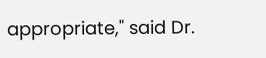appropriate," said Dr.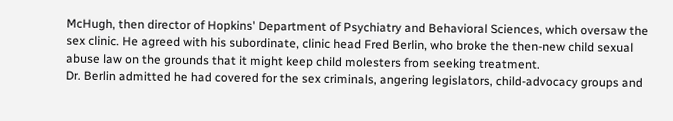McHugh, then director of Hopkins' Department of Psychiatry and Behavioral Sciences, which oversaw the sex clinic. He agreed with his subordinate, clinic head Fred Berlin, who broke the then-new child sexual abuse law on the grounds that it might keep child molesters from seeking treatment.
Dr. Berlin admitted he had covered for the sex criminals, angering legislators, child-advocacy groups and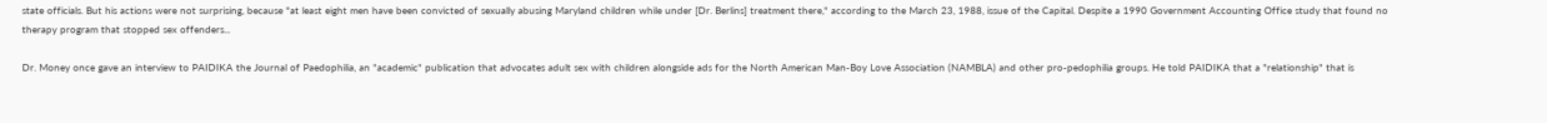state officials. But his actions were not surprising, because "at least eight men have been convicted of sexually abusing Maryland children while under [Dr. Berlins] treatment there," according to the March 23, 1988, issue of the Capital. Despite a 1990 Government Accounting Office study that found no therapy program that stopped sex offenders...

Dr. Money once gave an interview to PAIDIKA the Journal of Paedophilia, an "academic" publication that advocates adult sex with children alongside ads for the North American Man-Boy Love Association (NAMBLA) and other pro-pedophilia groups. He told PAIDIKA that a "relationship" that is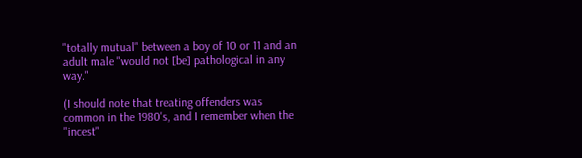"totally mutual" between a boy of 10 or 11 and an adult male "would not [be] pathological in any way."

(I should note that treating offenders was common in the 1980's, and I remember when the "incest"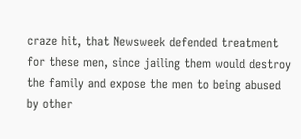craze hit, that Newsweek defended treatment for these men, since jailing them would destroy the family and expose the men to being abused by other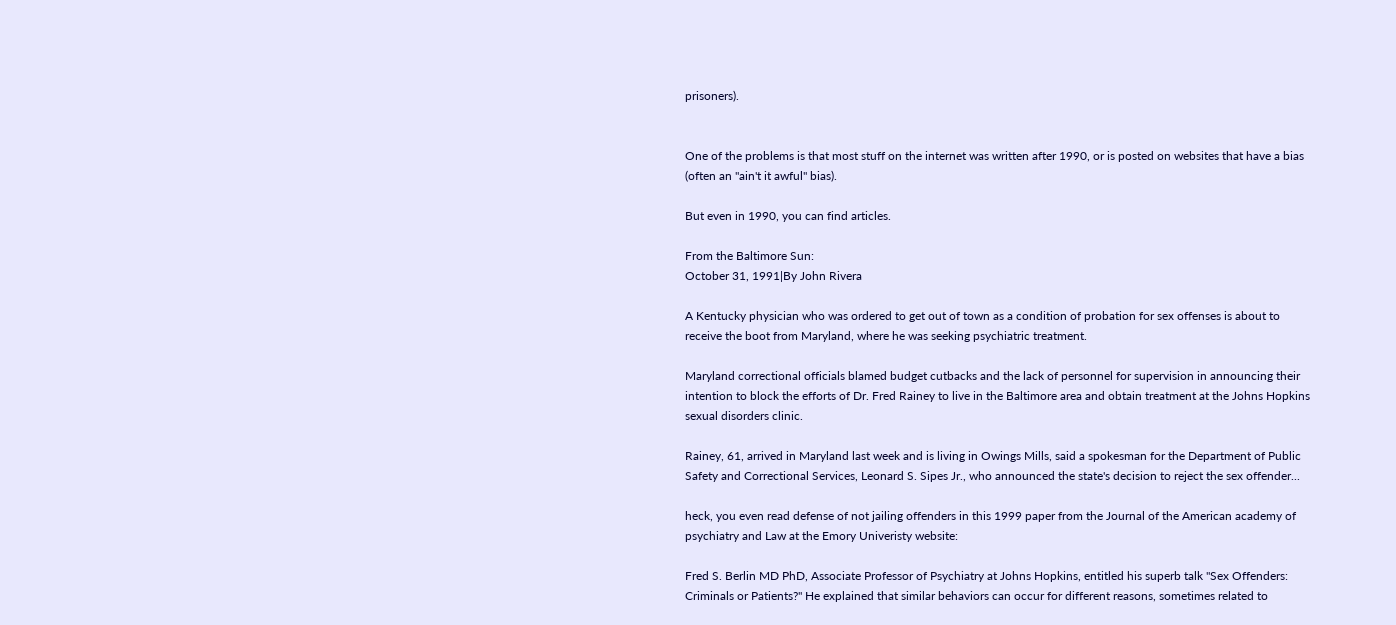prisoners).


One of the problems is that most stuff on the internet was written after 1990, or is posted on websites that have a bias (often an "ain't it awful" bias).

But even in 1990, you can find articles.

From the Baltimore Sun:
October 31, 1991|By John Rivera

A Kentucky physician who was ordered to get out of town as a condition of probation for sex offenses is about to receive the boot from Maryland, where he was seeking psychiatric treatment.

Maryland correctional officials blamed budget cutbacks and the lack of personnel for supervision in announcing their intention to block the efforts of Dr. Fred Rainey to live in the Baltimore area and obtain treatment at the Johns Hopkins sexual disorders clinic.

Rainey, 61, arrived in Maryland last week and is living in Owings Mills, said a spokesman for the Department of Public Safety and Correctional Services, Leonard S. Sipes Jr., who announced the state's decision to reject the sex offender...

heck, you even read defense of not jailing offenders in this 1999 paper from the Journal of the American academy of psychiatry and Law at the Emory Univeristy website:

Fred S. Berlin MD PhD, Associate Professor of Psychiatry at Johns Hopkins, entitled his superb talk "Sex Offenders: Criminals or Patients?" He explained that similar behaviors can occur for different reasons, sometimes related to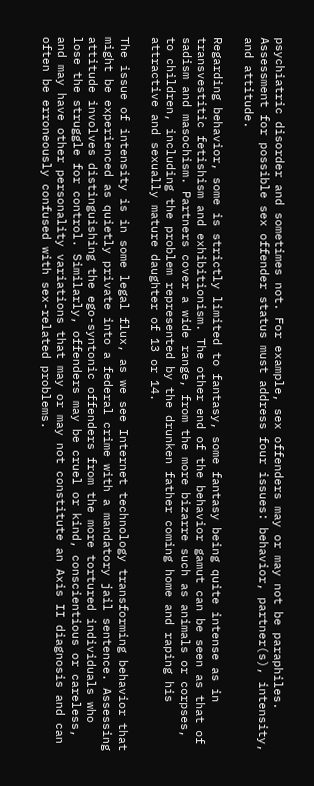psychiatric disorder and sometimes not. For example, sex offenders may or may not be paraphiles. Assessment for possible sex offender status must address four issues: behavior, partner(s), intensity, and attitude.

Regarding behavior, some is strictly limited to fantasy, some fantasy being quite intense as in transvestitic fetishism and exhibitionism. The other end of the behavior gamut can be seen as that of sadism and masochism. Partners cover a wide range, from the more bizarre such as animals or corpses, to children, including the problem represented by the drunken father coming home and raping his attractive and sexually mature daughter of 13 or 14.

The issue of intensity is in some legal flux, as we see Internet technology transforming behavior that might be experienced as quietly private into a federal crime with a mandatory jail sentence. Assessing attitude involves distinguishing the ego-syntonic offenders from the more tortured individuals who lose the struggle for control. Similarly, offenders may be cruel or kind, conscientious or careless, and may have other personality variations that may or may not constitute an Axis II diagnosis and can often be erroneously confused with sex-related problems.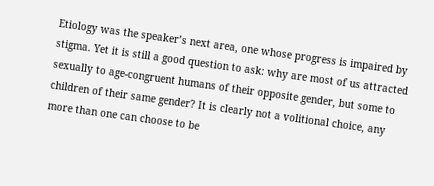Etiology was the speaker’s next area, one whose progress is impaired by stigma. Yet it is still a good question to ask: why are most of us attracted sexually to age-congruent humans of their opposite gender, but some to children of their same gender? It is clearly not a volitional choice, any more than one can choose to be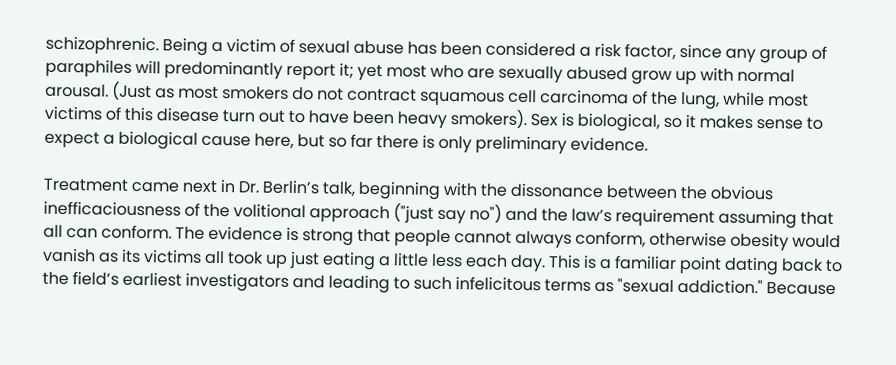schizophrenic. Being a victim of sexual abuse has been considered a risk factor, since any group of paraphiles will predominantly report it; yet most who are sexually abused grow up with normal arousal. (Just as most smokers do not contract squamous cell carcinoma of the lung, while most victims of this disease turn out to have been heavy smokers). Sex is biological, so it makes sense to expect a biological cause here, but so far there is only preliminary evidence.

Treatment came next in Dr. Berlin’s talk, beginning with the dissonance between the obvious inefficaciousness of the volitional approach ("just say no") and the law’s requirement assuming that all can conform. The evidence is strong that people cannot always conform, otherwise obesity would vanish as its victims all took up just eating a little less each day. This is a familiar point dating back to the field’s earliest investigators and leading to such infelicitous terms as "sexual addiction." Because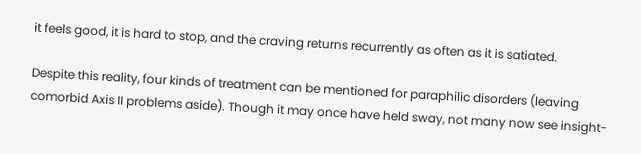it feels good, it is hard to stop, and the craving returns recurrently as often as it is satiated.

Despite this reality, four kinds of treatment can be mentioned for paraphilic disorders (leaving comorbid Axis II problems aside). Though it may once have held sway, not many now see insight-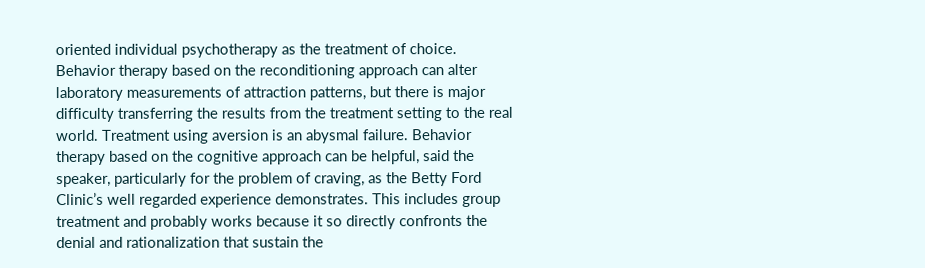oriented individual psychotherapy as the treatment of choice. Behavior therapy based on the reconditioning approach can alter laboratory measurements of attraction patterns, but there is major difficulty transferring the results from the treatment setting to the real world. Treatment using aversion is an abysmal failure. Behavior therapy based on the cognitive approach can be helpful, said the speaker, particularly for the problem of craving, as the Betty Ford Clinic’s well regarded experience demonstrates. This includes group treatment and probably works because it so directly confronts the denial and rationalization that sustain the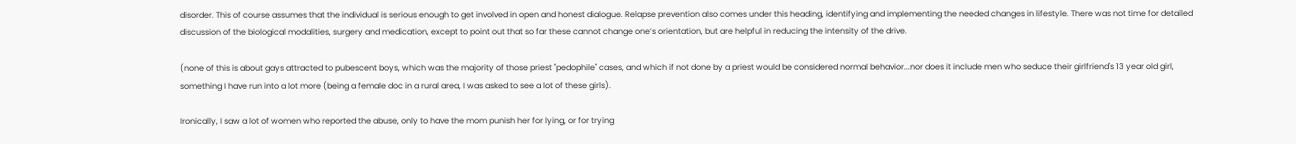disorder. This of course assumes that the individual is serious enough to get involved in open and honest dialogue. Relapse prevention also comes under this heading, identifying and implementing the needed changes in lifestyle. There was not time for detailed discussion of the biological modalities, surgery and medication, except to point out that so far these cannot change one’s orientation, but are helpful in reducing the intensity of the drive.

(none of this is about gays attracted to pubescent boys, which was the majority of those priest "pedophile" cases, and which if not done by a priest would be considered normal behavior...nor does it include men who seduce their girlfriend's 13 year old girl, something I have run into a lot more (being a female doc in a rural area, I was asked to see a lot of these girls).

Ironically, I saw a lot of women who reported the abuse, only to have the mom punish her for lying, or for trying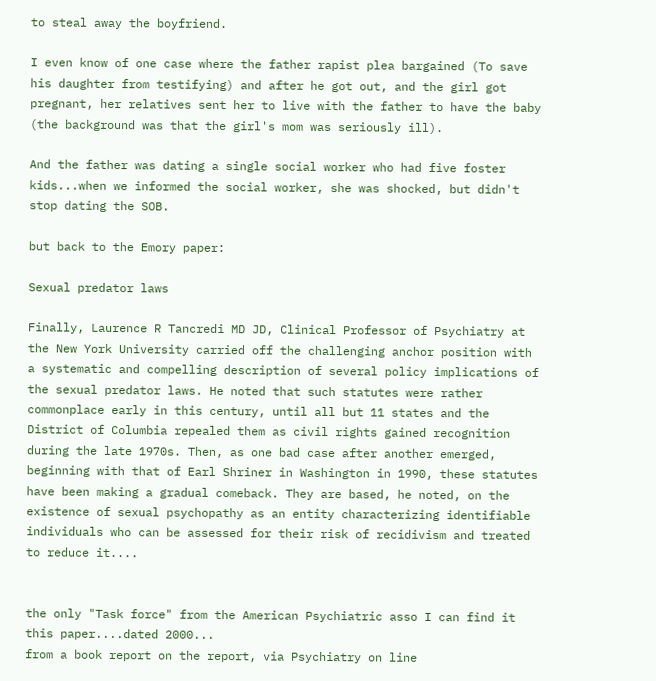to steal away the boyfriend.

I even know of one case where the father rapist plea bargained (To save his daughter from testifying) and after he got out, and the girl got pregnant, her relatives sent her to live with the father to have the baby (the background was that the girl's mom was seriously ill).

And the father was dating a single social worker who had five foster kids...when we informed the social worker, she was shocked, but didn't stop dating the SOB.

but back to the Emory paper:

Sexual predator laws

Finally, Laurence R Tancredi MD JD, Clinical Professor of Psychiatry at the New York University carried off the challenging anchor position with a systematic and compelling description of several policy implications of the sexual predator laws. He noted that such statutes were rather commonplace early in this century, until all but 11 states and the District of Columbia repealed them as civil rights gained recognition during the late 1970s. Then, as one bad case after another emerged, beginning with that of Earl Shriner in Washington in 1990, these statutes have been making a gradual comeback. They are based, he noted, on the existence of sexual psychopathy as an entity characterizing identifiable individuals who can be assessed for their risk of recidivism and treated to reduce it....


the only "Task force" from the American Psychiatric asso I can find it this paper....dated 2000...
from a book report on the report, via Psychiatry on line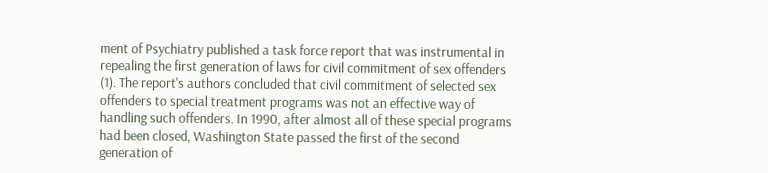ment of Psychiatry published a task force report that was instrumental in repealing the first generation of laws for civil commitment of sex offenders (1). The report's authors concluded that civil commitment of selected sex offenders to special treatment programs was not an effective way of handling such offenders. In 1990, after almost all of these special programs had been closed, Washington State passed the first of the second generation of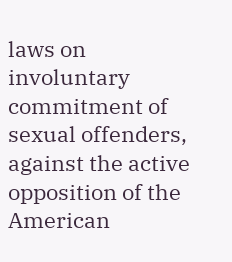laws on involuntary commitment of sexual offenders, against the active opposition of the American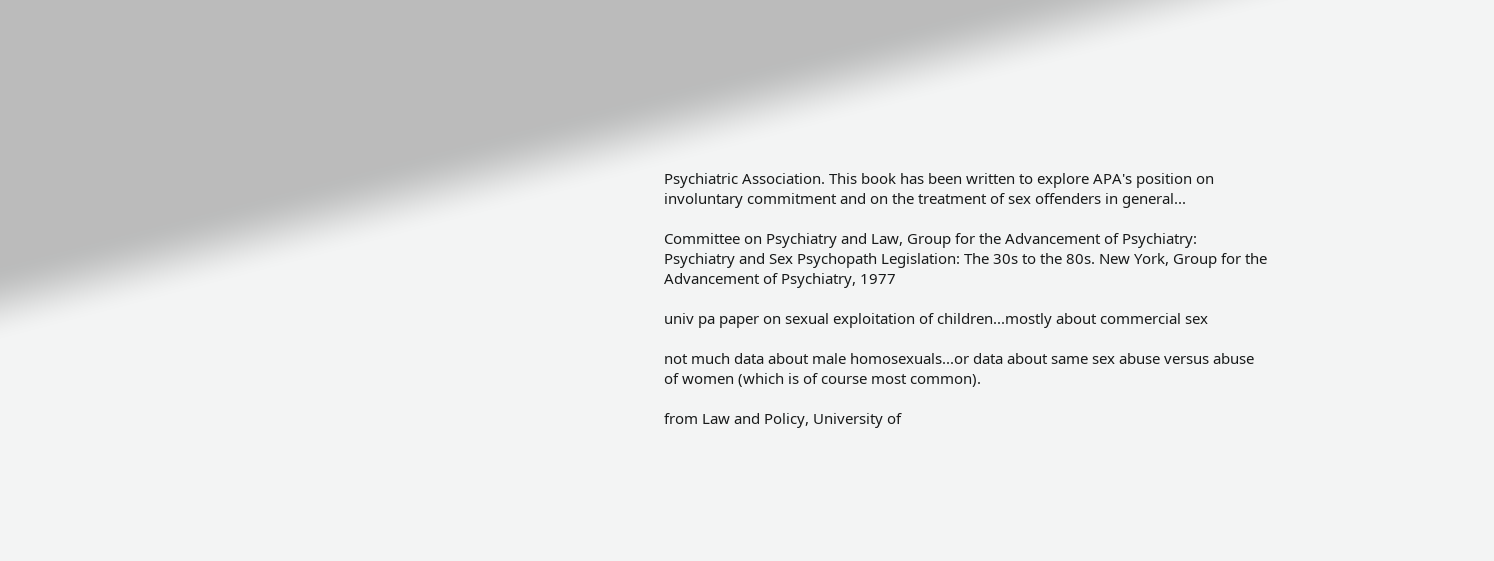Psychiatric Association. This book has been written to explore APA's position on involuntary commitment and on the treatment of sex offenders in general...

Committee on Psychiatry and Law, Group for the Advancement of Psychiatry: Psychiatry and Sex Psychopath Legislation: The 30s to the 80s. New York, Group for the Advancement of Psychiatry, 1977

univ pa paper on sexual exploitation of children...mostly about commercial sex

not much data about male homosexuals...or data about same sex abuse versus abuse of women (which is of course most common).

from Law and Policy, University of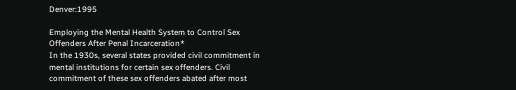Denver:1995

Employing the Mental Health System to Control Sex Offenders After Penal Incarceration*
In the 1930s, several states provided civil commitment in mental institutions for certain sex offenders. Civil commitment of these sex offenders abated after most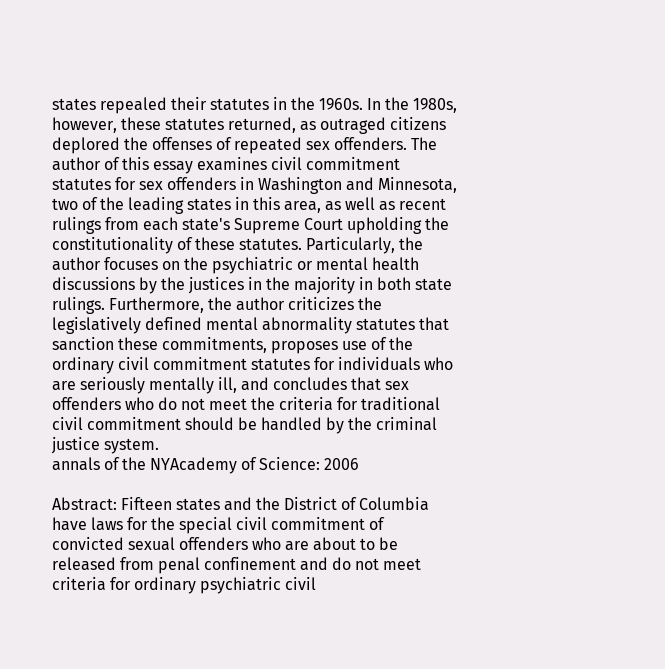states repealed their statutes in the 1960s. In the 1980s, however, these statutes returned, as outraged citizens deplored the offenses of repeated sex offenders. The author of this essay examines civil commitment statutes for sex offenders in Washington and Minnesota, two of the leading states in this area, as well as recent rulings from each state's Supreme Court upholding the constitutionality of these statutes. Particularly, the author focuses on the psychiatric or mental health discussions by the justices in the majority in both state rulings. Furthermore, the author criticizes the legislatively defined mental abnormality statutes that sanction these commitments, proposes use of the ordinary civil commitment statutes for individuals who are seriously mentally ill, and concludes that sex offenders who do not meet the criteria for traditional civil commitment should be handled by the criminal justice system.
annals of the NYAcademy of Science: 2006

Abstract: Fifteen states and the District of Columbia have laws for the special civil commitment of convicted sexual offenders who are about to be released from penal confinement and do not meet criteria for ordinary psychiatric civil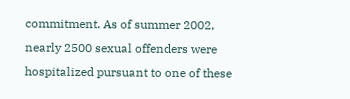commitment. As of summer 2002, nearly 2500 sexual offenders were hospitalized pursuant to one of these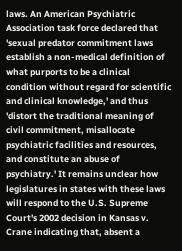laws. An American Psychiatric Association task force declared that 'sexual predator commitment laws establish a non-medical definition of what purports to be a clinical condition without regard for scientific and clinical knowledge,' and thus 'distort the traditional meaning of civil commitment, misallocate psychiatric facilities and resources, and constitute an abuse of psychiatry.' It remains unclear how legislatures in states with these laws will respond to the U.S. Supreme Court's 2002 decision in Kansas v. Crane indicating that, absent a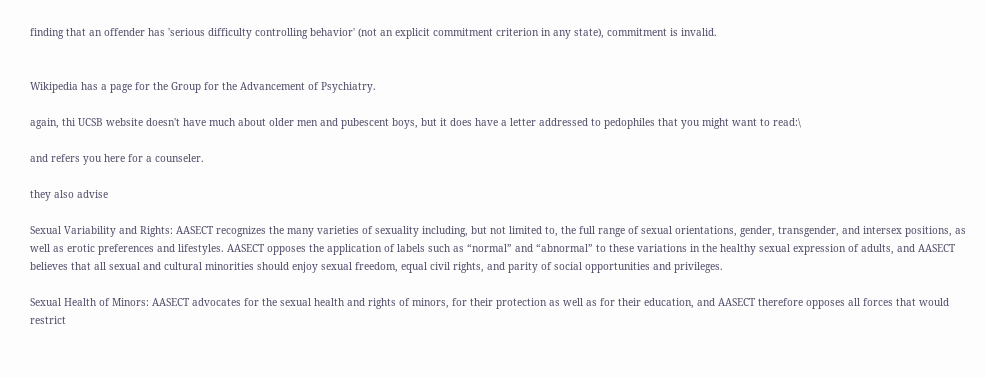finding that an offender has 'serious difficulty controlling behavior' (not an explicit commitment criterion in any state), commitment is invalid.


Wikipedia has a page for the Group for the Advancement of Psychiatry.

again, thi UCSB website doesn't have much about older men and pubescent boys, but it does have a letter addressed to pedophiles that you might want to read:\

and refers you here for a counseler.

they also advise

Sexual Variability and Rights: AASECT recognizes the many varieties of sexuality including, but not limited to, the full range of sexual orientations, gender, transgender, and intersex positions, as well as erotic preferences and lifestyles. AASECT opposes the application of labels such as “normal” and “abnormal” to these variations in the healthy sexual expression of adults, and AASECT believes that all sexual and cultural minorities should enjoy sexual freedom, equal civil rights, and parity of social opportunities and privileges.

Sexual Health of Minors: AASECT advocates for the sexual health and rights of minors, for their protection as well as for their education, and AASECT therefore opposes all forces that would restrict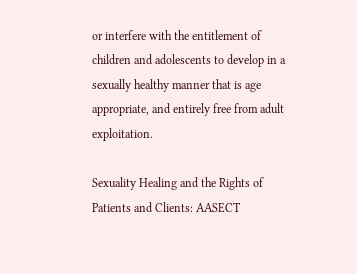or interfere with the entitlement of children and adolescents to develop in a sexually healthy manner that is age appropriate, and entirely free from adult exploitation.

Sexuality Healing and the Rights of Patients and Clients: AASECT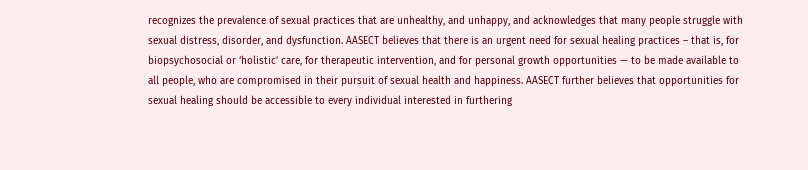recognizes the prevalence of sexual practices that are unhealthy, and unhappy, and acknowledges that many people struggle with sexual distress, disorder, and dysfunction. AASECT believes that there is an urgent need for sexual healing practices – that is, for biopsychosocial or ‘holistic’ care, for therapeutic intervention, and for personal growth opportunities — to be made available to all people, who are compromised in their pursuit of sexual health and happiness. AASECT further believes that opportunities for sexual healing should be accessible to every individual interested in furthering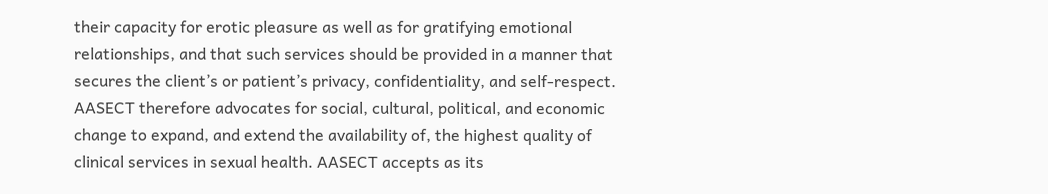their capacity for erotic pleasure as well as for gratifying emotional relationships, and that such services should be provided in a manner that secures the client’s or patient’s privacy, confidentiality, and self-respect. AASECT therefore advocates for social, cultural, political, and economic change to expand, and extend the availability of, the highest quality of clinical services in sexual health. AASECT accepts as its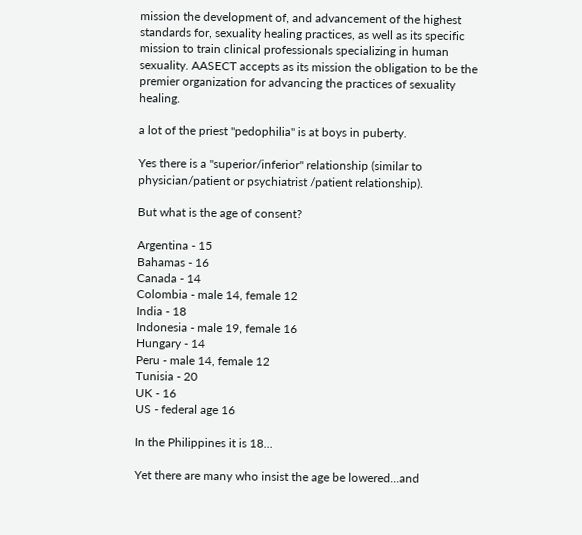mission the development of, and advancement of the highest standards for, sexuality healing practices, as well as its specific mission to train clinical professionals specializing in human sexuality. AASECT accepts as its mission the obligation to be the premier organization for advancing the practices of sexuality healing.

a lot of the priest "pedophilia" is at boys in puberty.

Yes there is a "superior/inferior" relationship (similar to physician/patient or psychiatrist /patient relationship).

But what is the age of consent?

Argentina - 15
Bahamas - 16
Canada - 14
Colombia - male 14, female 12
India - 18
Indonesia - male 19, female 16
Hungary - 14
Peru - male 14, female 12
Tunisia - 20
UK - 16
US - federal age 16

In the Philippines it is 18...

Yet there are many who insist the age be lowered...and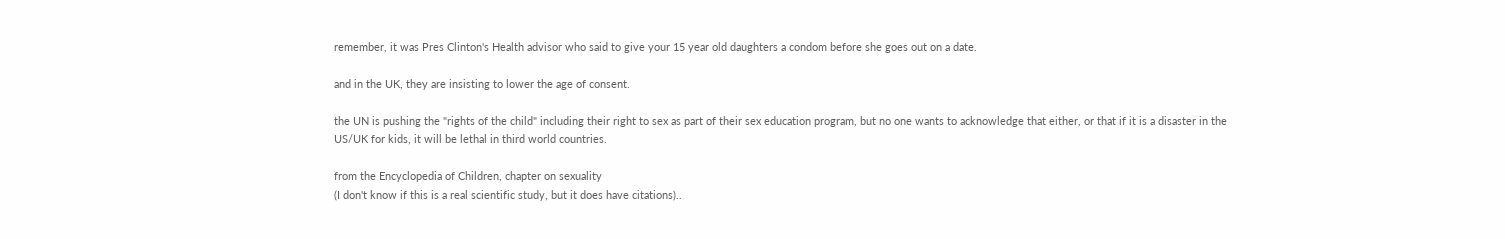remember, it was Pres Clinton's Health advisor who said to give your 15 year old daughters a condom before she goes out on a date.

and in the UK, they are insisting to lower the age of consent.

the UN is pushing the "rights of the child" including their right to sex as part of their sex education program, but no one wants to acknowledge that either, or that if it is a disaster in the US/UK for kids, it will be lethal in third world countries.

from the Encyclopedia of Children, chapter on sexuality
(I don't know if this is a real scientific study, but it does have citations)..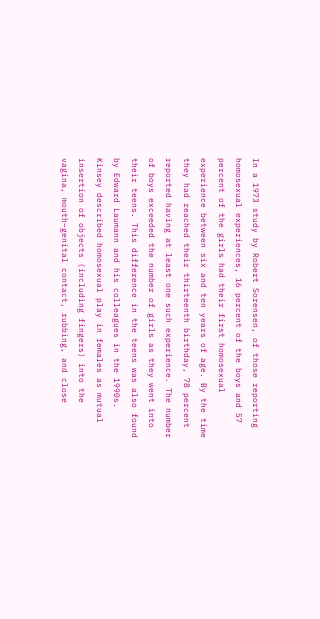In a 1973 study by Robert Sorensen, of those reporting homosexual experiences, 16 percent of the boys and 57 percent of the girls had their first homosexual experience between six and ten years of age. By the time they had reached their thirteenth birthday, 78 percent reported having at least one such experience. The number of boys exceeded the number of girls as they went into their teens. This difference in the teens was also found by Edward Laumann and his colleagues in the 1990s. Kinsey described homosexual play in females as mutual insertion of objects (including fingers) into the vagina, mouth–genital contact, rubbing, and close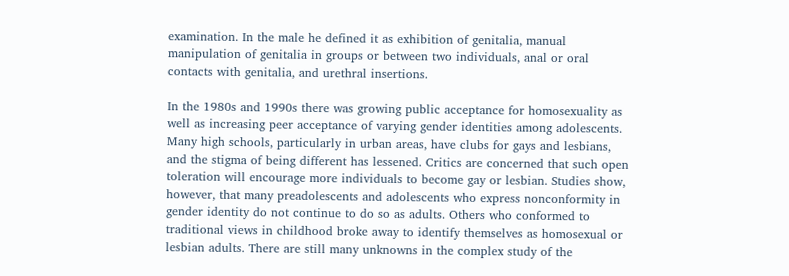examination. In the male he defined it as exhibition of genitalia, manual manipulation of genitalia in groups or between two individuals, anal or oral contacts with genitalia, and urethral insertions.

In the 1980s and 1990s there was growing public acceptance for homosexuality as well as increasing peer acceptance of varying gender identities among adolescents. Many high schools, particularly in urban areas, have clubs for gays and lesbians, and the stigma of being different has lessened. Critics are concerned that such open toleration will encourage more individuals to become gay or lesbian. Studies show, however, that many preadolescents and adolescents who express nonconformity in gender identity do not continue to do so as adults. Others who conformed to traditional views in childhood broke away to identify themselves as homosexual or lesbian adults. There are still many unknowns in the complex study of the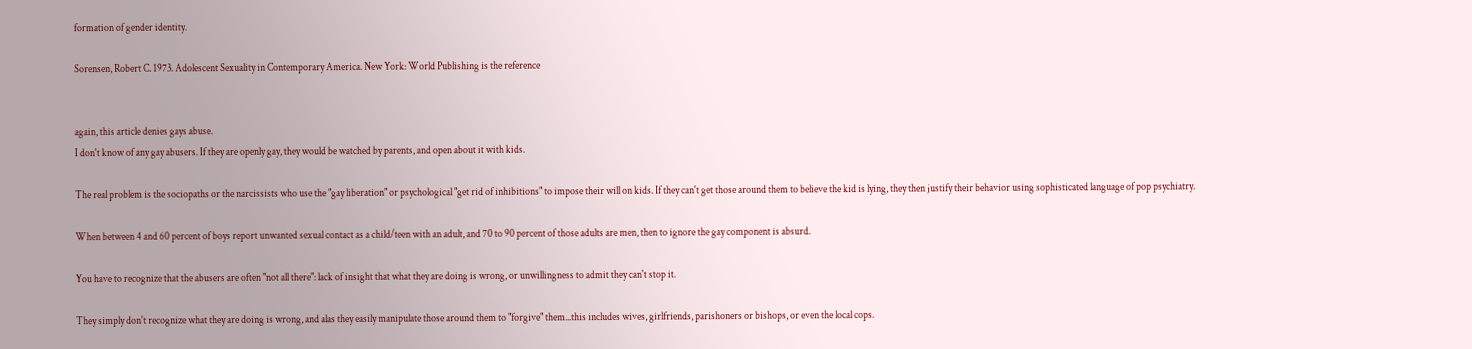formation of gender identity.

Sorensen, Robert C. 1973. Adolescent Sexuality in Contemporary America. New York: World Publishing is the reference


again, this article denies gays abuse.
I don't know of any gay abusers. If they are openly gay, they would be watched by parents, and open about it with kids.

The real problem is the sociopaths or the narcissists who use the "gay liberation" or psychological "get rid of inhibitions" to impose their will on kids. If they can't get those around them to believe the kid is lying, they then justify their behavior using sophisticated language of pop psychiatry.

When between 4 and 60 percent of boys report unwanted sexual contact as a child/teen with an adult, and 70 to 90 percent of those adults are men, then to ignore the gay component is absurd.

You have to recognize that the abusers are often "not all there": lack of insight that what they are doing is wrong, or unwillingness to admit they can't stop it.

They simply don't recognize what they are doing is wrong, and alas they easily manipulate those around them to "forgive" them...this includes wives, girlfriends, parishoners or bishops, or even the local cops.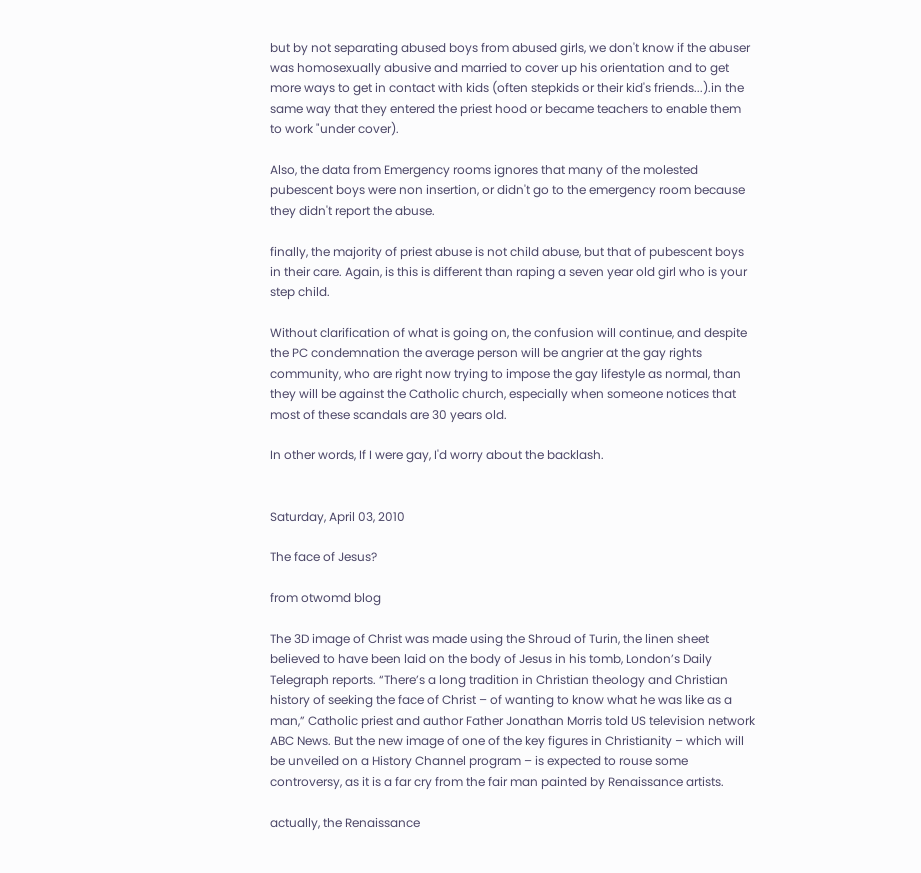but by not separating abused boys from abused girls, we don't know if the abuser was homosexually abusive and married to cover up his orientation and to get more ways to get in contact with kids (often stepkids or their kid's friends...).in the same way that they entered the priest hood or became teachers to enable them to work "under cover).

Also, the data from Emergency rooms ignores that many of the molested pubescent boys were non insertion, or didn't go to the emergency room because they didn't report the abuse.

finally, the majority of priest abuse is not child abuse, but that of pubescent boys in their care. Again, is this is different than raping a seven year old girl who is your step child.

Without clarification of what is going on, the confusion will continue, and despite the PC condemnation the average person will be angrier at the gay rights community, who are right now trying to impose the gay lifestyle as normal, than they will be against the Catholic church, especially when someone notices that most of these scandals are 30 years old.

In other words, If I were gay, I'd worry about the backlash.


Saturday, April 03, 2010

The face of Jesus?

from otwomd blog

The 3D image of Christ was made using the Shroud of Turin, the linen sheet believed to have been laid on the body of Jesus in his tomb, London’s Daily Telegraph reports. “There’s a long tradition in Christian theology and Christian history of seeking the face of Christ – of wanting to know what he was like as a man,” Catholic priest and author Father Jonathan Morris told US television network ABC News. But the new image of one of the key figures in Christianity – which will be unveiled on a History Channel program – is expected to rouse some controversy, as it is a far cry from the fair man painted by Renaissance artists.

actually, the Renaissance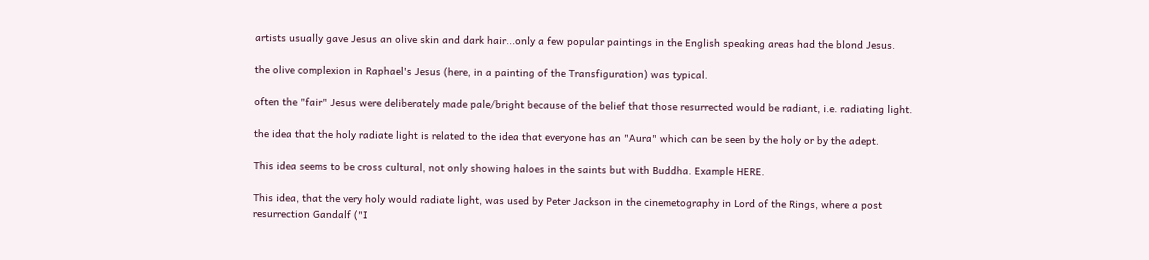artists usually gave Jesus an olive skin and dark hair...only a few popular paintings in the English speaking areas had the blond Jesus.

the olive complexion in Raphael's Jesus (here, in a painting of the Transfiguration) was typical.

often the "fair" Jesus were deliberately made pale/bright because of the belief that those resurrected would be radiant, i.e. radiating light.

the idea that the holy radiate light is related to the idea that everyone has an "Aura" which can be seen by the holy or by the adept.

This idea seems to be cross cultural, not only showing haloes in the saints but with Buddha. Example HERE.

This idea, that the very holy would radiate light, was used by Peter Jackson in the cinemetography in Lord of the Rings, where a post resurrection Gandalf ("I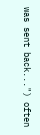was sent back...") often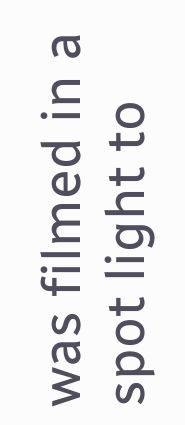was filmed in a spot light to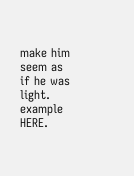make him seem as if he was light. example HERE.